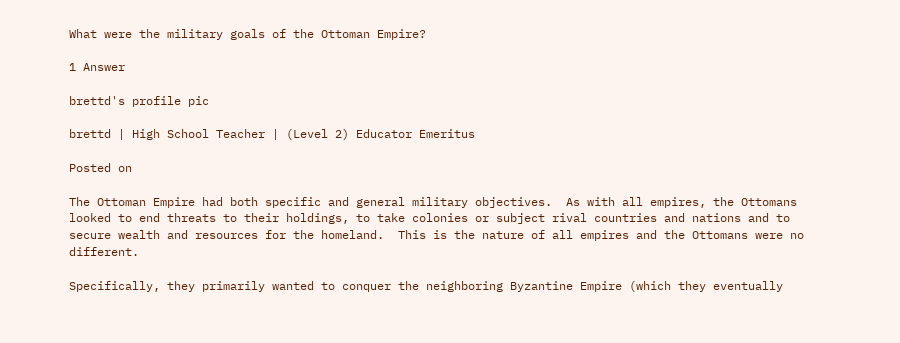What were the military goals of the Ottoman Empire?

1 Answer

brettd's profile pic

brettd | High School Teacher | (Level 2) Educator Emeritus

Posted on

The Ottoman Empire had both specific and general military objectives.  As with all empires, the Ottomans looked to end threats to their holdings, to take colonies or subject rival countries and nations and to secure wealth and resources for the homeland.  This is the nature of all empires and the Ottomans were no different.

Specifically, they primarily wanted to conquer the neighboring Byzantine Empire (which they eventually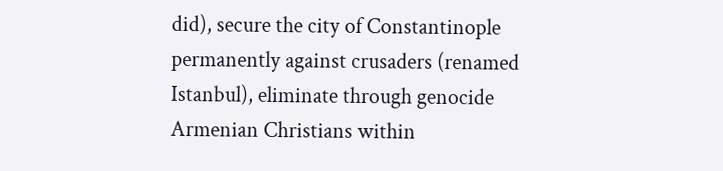did), secure the city of Constantinople permanently against crusaders (renamed Istanbul), eliminate through genocide Armenian Christians within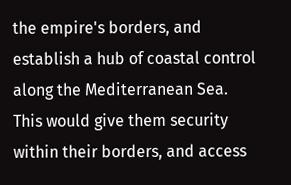the empire's borders, and establish a hub of coastal control along the Mediterranean Sea.  This would give them security within their borders, and access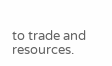to trade and resources.